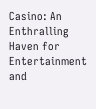Casino: An Enthralling Haven for Entertainment and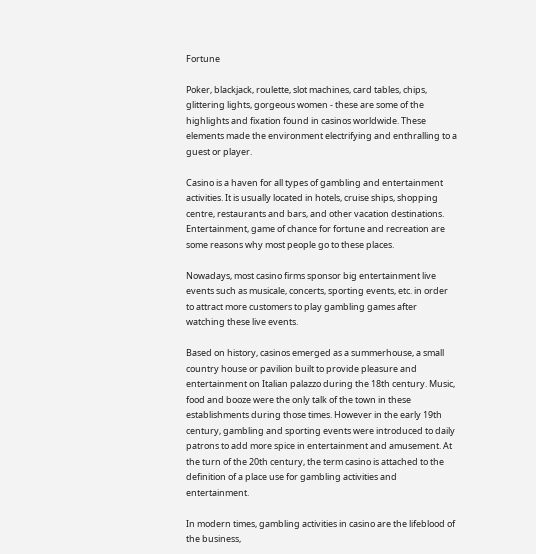Fortune

Poker, blackjack, roulette, slot machines, card tables, chips, glittering lights, gorgeous women - these are some of the highlights and fixation found in casinos worldwide. These elements made the environment electrifying and enthralling to a guest or player.

Casino is a haven for all types of gambling and entertainment activities. It is usually located in hotels, cruise ships, shopping centre, restaurants and bars, and other vacation destinations. Entertainment, game of chance for fortune and recreation are some reasons why most people go to these places.

Nowadays, most casino firms sponsor big entertainment live events such as musicale, concerts, sporting events, etc. in order to attract more customers to play gambling games after watching these live events.

Based on history, casinos emerged as a summerhouse, a small country house or pavilion built to provide pleasure and entertainment on Italian palazzo during the 18th century. Music, food and booze were the only talk of the town in these establishments during those times. However in the early 19th century, gambling and sporting events were introduced to daily patrons to add more spice in entertainment and amusement. At the turn of the 20th century, the term casino is attached to the definition of a place use for gambling activities and entertainment.

In modern times, gambling activities in casino are the lifeblood of the business,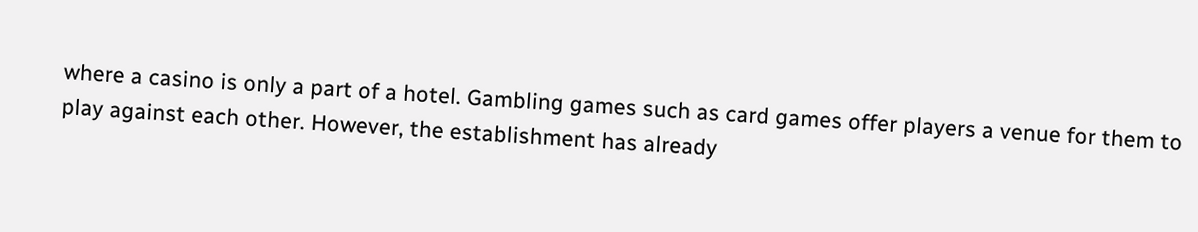where a casino is only a part of a hotel. Gambling games such as card games offer players a venue for them to play against each other. However, the establishment has already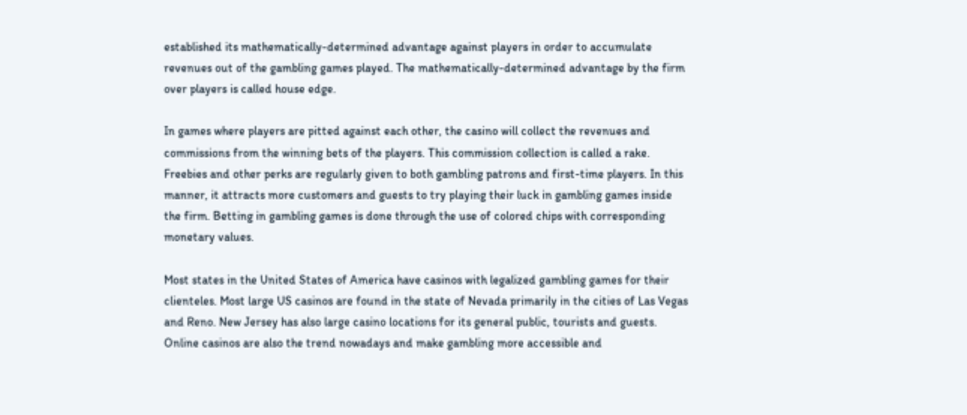established its mathematically-determined advantage against players in order to accumulate revenues out of the gambling games played. The mathematically-determined advantage by the firm over players is called house edge.

In games where players are pitted against each other, the casino will collect the revenues and commissions from the winning bets of the players. This commission collection is called a rake. Freebies and other perks are regularly given to both gambling patrons and first-time players. In this manner, it attracts more customers and guests to try playing their luck in gambling games inside the firm. Betting in gambling games is done through the use of colored chips with corresponding monetary values.

Most states in the United States of America have casinos with legalized gambling games for their clienteles. Most large US casinos are found in the state of Nevada primarily in the cities of Las Vegas and Reno. New Jersey has also large casino locations for its general public, tourists and guests. Online casinos are also the trend nowadays and make gambling more accessible and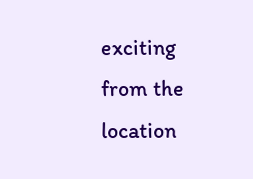exciting from the location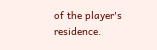of the player's residence.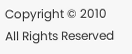Copyright © 2010 All Rights Reserved